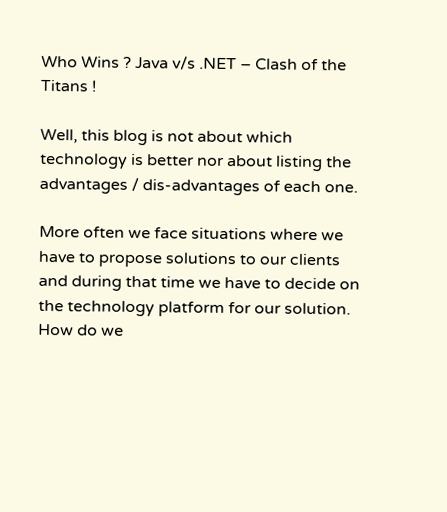Who Wins ? Java v/s .NET – Clash of the Titans !

Well, this blog is not about which technology is better nor about listing the advantages / dis-advantages of each one.

More often we face situations where we have to propose solutions to our clients and during that time we have to decide on the technology platform for our solution. How do we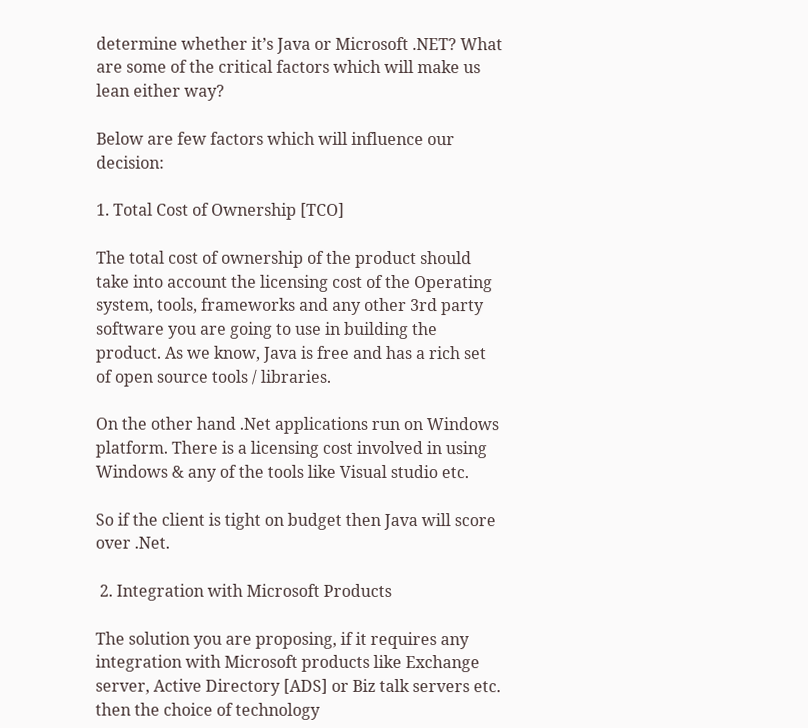determine whether it’s Java or Microsoft .NET? What are some of the critical factors which will make us lean either way?

Below are few factors which will influence our decision:

1. Total Cost of Ownership [TCO]

The total cost of ownership of the product should take into account the licensing cost of the Operating system, tools, frameworks and any other 3rd party software you are going to use in building the product. As we know, Java is free and has a rich set of open source tools / libraries.

On the other hand .Net applications run on Windows platform. There is a licensing cost involved in using Windows & any of the tools like Visual studio etc.

So if the client is tight on budget then Java will score over .Net.

 2. Integration with Microsoft Products

The solution you are proposing, if it requires any integration with Microsoft products like Exchange server, Active Directory [ADS] or Biz talk servers etc. then the choice of technology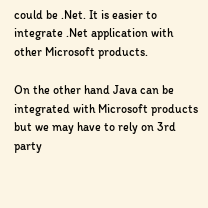could be .Net. It is easier to integrate .Net application with other Microsoft products.

On the other hand Java can be integrated with Microsoft products but we may have to rely on 3rd party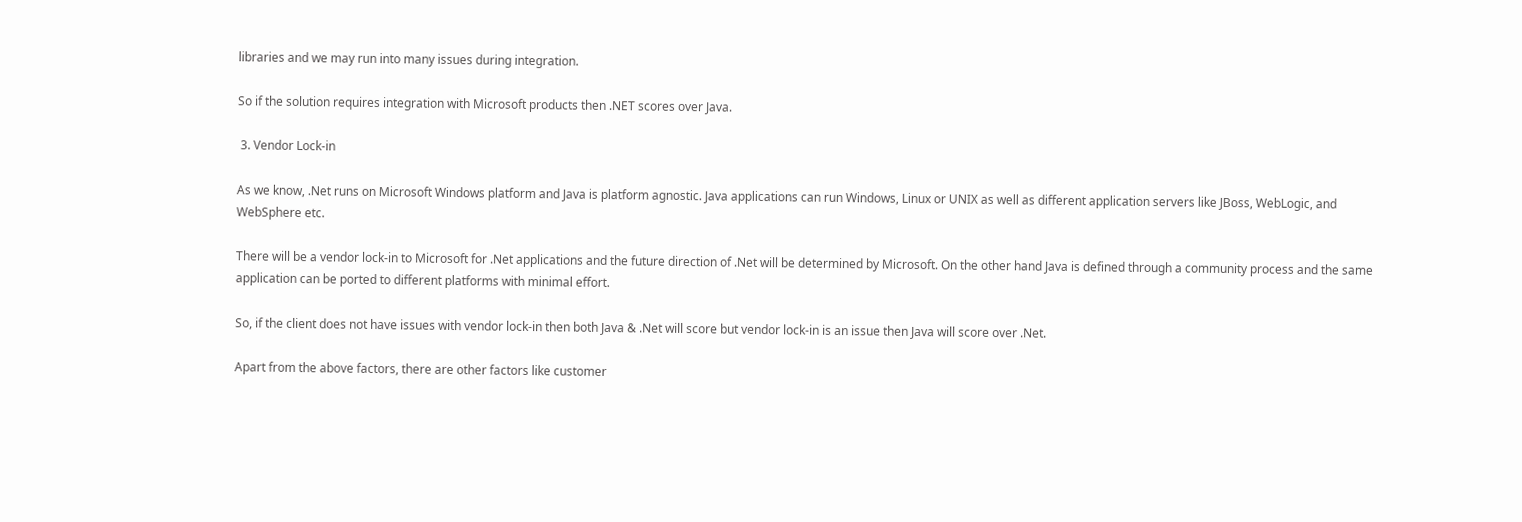libraries and we may run into many issues during integration.

So if the solution requires integration with Microsoft products then .NET scores over Java.

 3. Vendor Lock-in

As we know, .Net runs on Microsoft Windows platform and Java is platform agnostic. Java applications can run Windows, Linux or UNIX as well as different application servers like JBoss, WebLogic, and WebSphere etc.

There will be a vendor lock-in to Microsoft for .Net applications and the future direction of .Net will be determined by Microsoft. On the other hand Java is defined through a community process and the same application can be ported to different platforms with minimal effort.

So, if the client does not have issues with vendor lock-in then both Java & .Net will score but vendor lock-in is an issue then Java will score over .Net.

Apart from the above factors, there are other factors like customer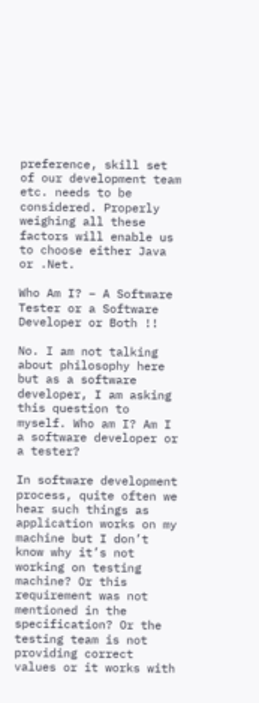preference, skill set of our development team etc. needs to be considered. Properly weighing all these factors will enable us to choose either Java or .Net.

Who Am I? – A Software Tester or a Software Developer or Both !!

No. I am not talking about philosophy here but as a software developer, I am asking this question to myself. Who am I? Am I a software developer or a tester?

In software development process, quite often we hear such things as application works on my machine but I don’t know why it’s not working on testing machine? Or this requirement was not mentioned in the specification? Or the testing team is not providing correct values or it works with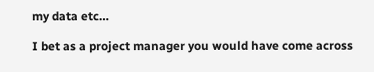my data etc…

I bet as a project manager you would have come across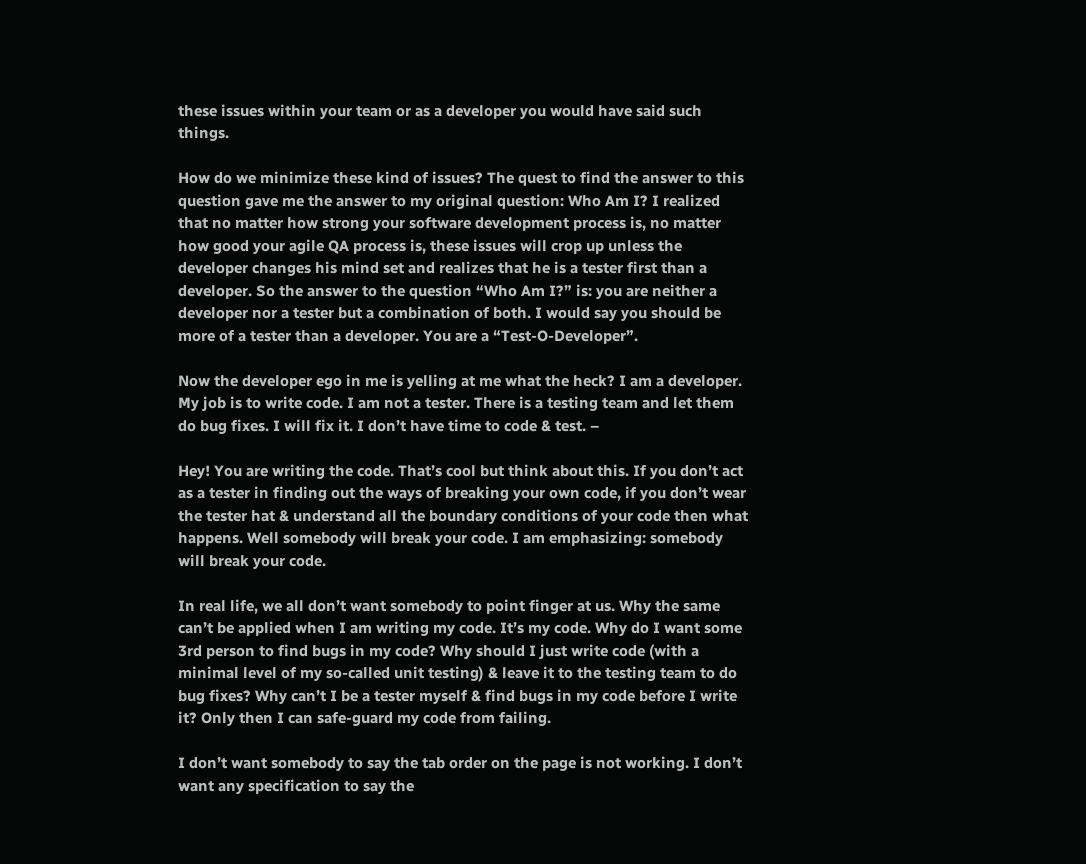these issues within your team or as a developer you would have said such things.

How do we minimize these kind of issues? The quest to find the answer to this question gave me the answer to my original question: Who Am I? I realized that no matter how strong your software development process is, no matter how good your agile QA process is, these issues will crop up unless the developer changes his mind set and realizes that he is a tester first than a developer. So the answer to the question “Who Am I?” is: you are neither a developer nor a tester but a combination of both. I would say you should be more of a tester than a developer. You are a “Test-O-Developer”.

Now the developer ego in me is yelling at me what the heck? I am a developer. My job is to write code. I am not a tester. There is a testing team and let them do bug fixes. I will fix it. I don’t have time to code & test. –

Hey! You are writing the code. That’s cool but think about this. If you don’t act as a tester in finding out the ways of breaking your own code, if you don’t wear the tester hat & understand all the boundary conditions of your code then what happens. Well somebody will break your code. I am emphasizing: somebody will break your code.

In real life, we all don’t want somebody to point finger at us. Why the same can’t be applied when I am writing my code. It’s my code. Why do I want some 3rd person to find bugs in my code? Why should I just write code (with a minimal level of my so-called unit testing) & leave it to the testing team to do bug fixes? Why can’t I be a tester myself & find bugs in my code before I write it? Only then I can safe-guard my code from failing.

I don’t want somebody to say the tab order on the page is not working. I don’t want any specification to say the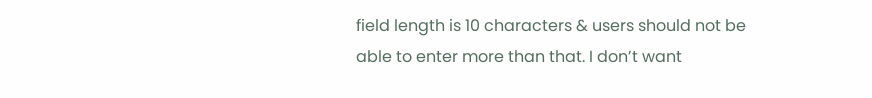field length is 10 characters & users should not be able to enter more than that. I don’t want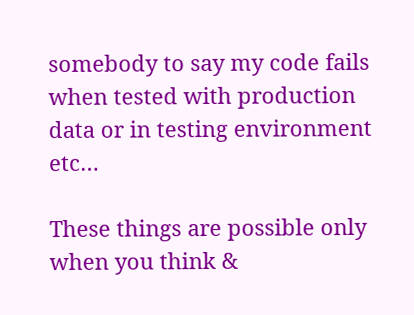somebody to say my code fails when tested with production data or in testing environment etc…

These things are possible only when you think &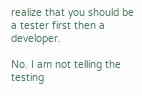realize that you should be a tester first then a developer.

No. I am not telling the testing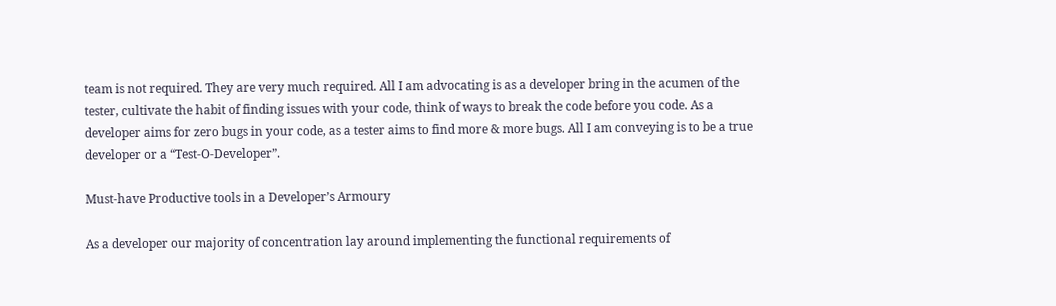team is not required. They are very much required. All I am advocating is as a developer bring in the acumen of the tester, cultivate the habit of finding issues with your code, think of ways to break the code before you code. As a developer aims for zero bugs in your code, as a tester aims to find more & more bugs. All I am conveying is to be a true developer or a “Test-O-Developer”.

Must-have Productive tools in a Developer’s Armoury

As a developer our majority of concentration lay around implementing the functional requirements of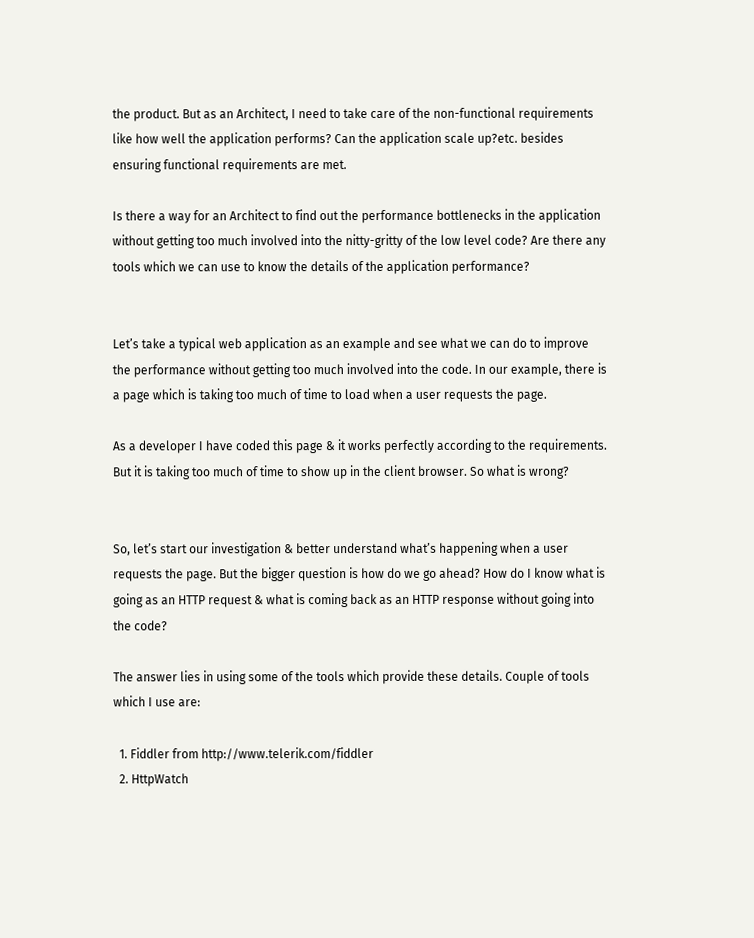the product. But as an Architect, I need to take care of the non-functional requirements like how well the application performs? Can the application scale up?etc. besides ensuring functional requirements are met.

Is there a way for an Architect to find out the performance bottlenecks in the application without getting too much involved into the nitty-gritty of the low level code? Are there any tools which we can use to know the details of the application performance?


Let’s take a typical web application as an example and see what we can do to improve the performance without getting too much involved into the code. In our example, there is a page which is taking too much of time to load when a user requests the page.

As a developer I have coded this page & it works perfectly according to the requirements. But it is taking too much of time to show up in the client browser. So what is wrong?


So, let’s start our investigation & better understand what’s happening when a user requests the page. But the bigger question is how do we go ahead? How do I know what is going as an HTTP request & what is coming back as an HTTP response without going into the code?

The answer lies in using some of the tools which provide these details. Couple of tools which I use are:

  1. Fiddler from http://www.telerik.com/fiddler
  2. HttpWatch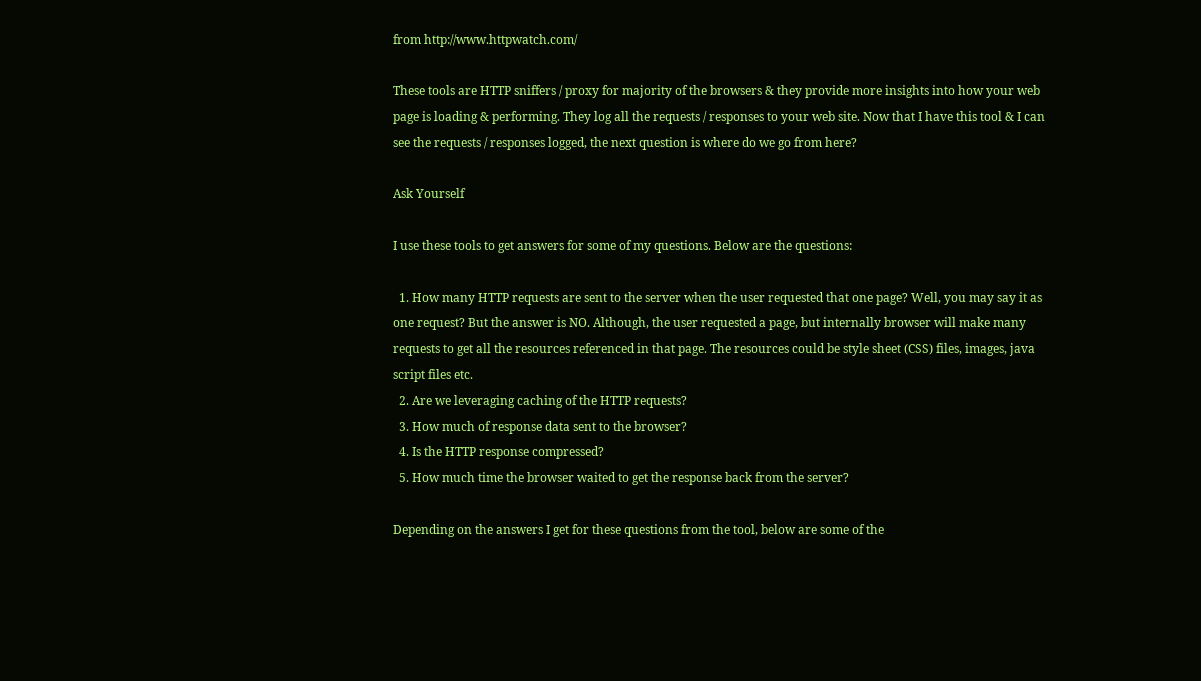from http://www.httpwatch.com/

These tools are HTTP sniffers / proxy for majority of the browsers & they provide more insights into how your web page is loading & performing. They log all the requests / responses to your web site. Now that I have this tool & I can see the requests / responses logged, the next question is where do we go from here?

Ask Yourself

I use these tools to get answers for some of my questions. Below are the questions:

  1. How many HTTP requests are sent to the server when the user requested that one page? Well, you may say it as one request? But the answer is NO. Although, the user requested a page, but internally browser will make many requests to get all the resources referenced in that page. The resources could be style sheet (CSS) files, images, java script files etc.
  2. Are we leveraging caching of the HTTP requests?
  3. How much of response data sent to the browser?
  4. Is the HTTP response compressed?
  5. How much time the browser waited to get the response back from the server?

Depending on the answers I get for these questions from the tool, below are some of the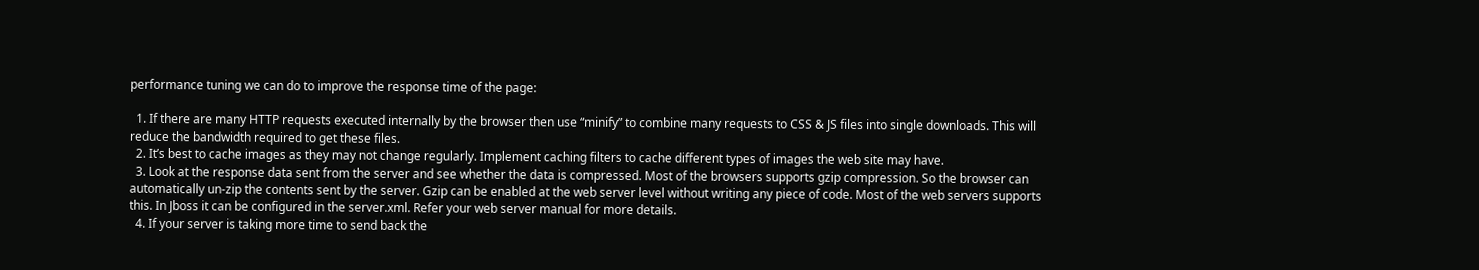performance tuning we can do to improve the response time of the page:

  1. If there are many HTTP requests executed internally by the browser then use “minify” to combine many requests to CSS & JS files into single downloads. This will reduce the bandwidth required to get these files.
  2. It’s best to cache images as they may not change regularly. Implement caching filters to cache different types of images the web site may have.
  3. Look at the response data sent from the server and see whether the data is compressed. Most of the browsers supports gzip compression. So the browser can automatically un-zip the contents sent by the server. Gzip can be enabled at the web server level without writing any piece of code. Most of the web servers supports this. In Jboss it can be configured in the server.xml. Refer your web server manual for more details.
  4. If your server is taking more time to send back the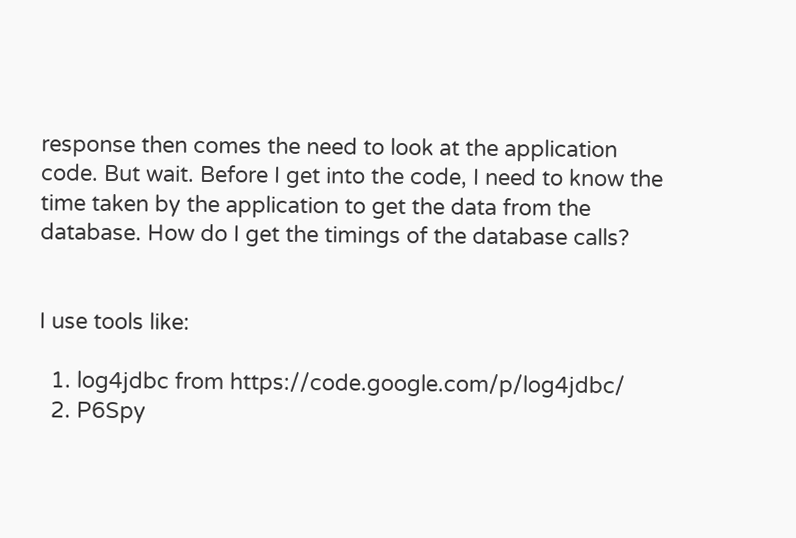response then comes the need to look at the application code. But wait. Before I get into the code, I need to know the time taken by the application to get the data from the database. How do I get the timings of the database calls?


I use tools like:

  1. log4jdbc from https://code.google.com/p/log4jdbc/
  2. P6Spy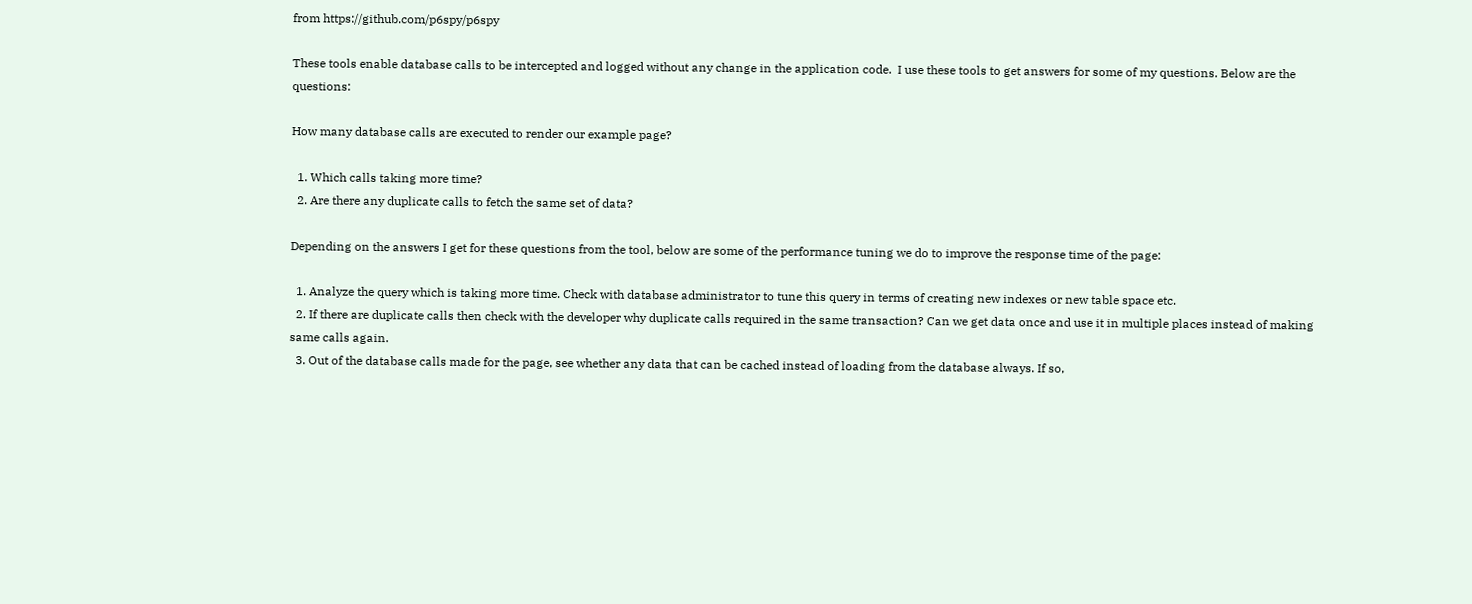from https://github.com/p6spy/p6spy

These tools enable database calls to be intercepted and logged without any change in the application code.  I use these tools to get answers for some of my questions. Below are the questions:

How many database calls are executed to render our example page?

  1. Which calls taking more time?
  2. Are there any duplicate calls to fetch the same set of data?

Depending on the answers I get for these questions from the tool, below are some of the performance tuning we do to improve the response time of the page:

  1. Analyze the query which is taking more time. Check with database administrator to tune this query in terms of creating new indexes or new table space etc.
  2. If there are duplicate calls then check with the developer why duplicate calls required in the same transaction? Can we get data once and use it in multiple places instead of making same calls again.
  3. Out of the database calls made for the page, see whether any data that can be cached instead of loading from the database always. If so,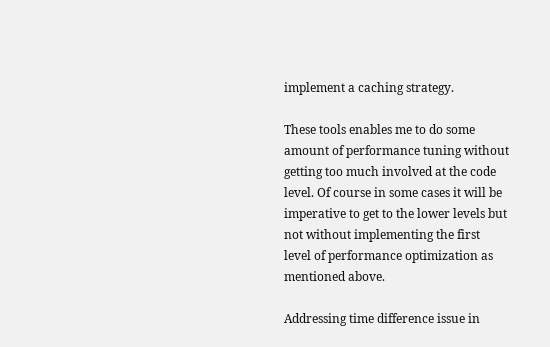implement a caching strategy.

These tools enables me to do some amount of performance tuning without getting too much involved at the code level. Of course in some cases it will be imperative to get to the lower levels but not without implementing the first level of performance optimization as mentioned above.

Addressing time difference issue in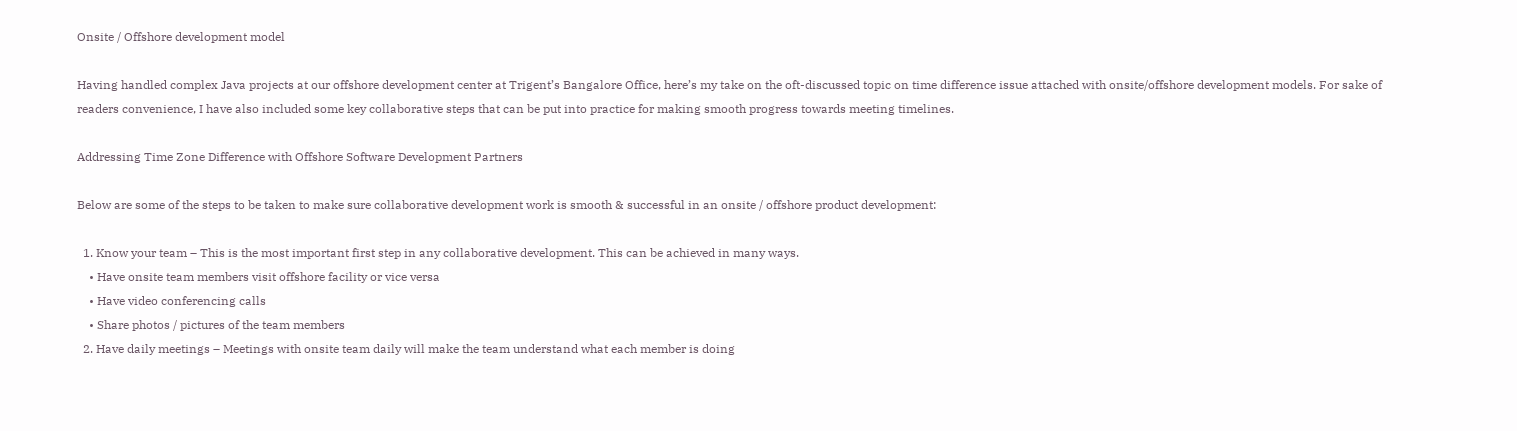Onsite / Offshore development model

Having handled complex Java projects at our offshore development center at Trigent’s Bangalore Office, here’s my take on the oft-discussed topic on time difference issue attached with onsite/offshore development models. For sake of readers convenience, I have also included some key collaborative steps that can be put into practice for making smooth progress towards meeting timelines.

Addressing Time Zone Difference with Offshore Software Development Partners

Below are some of the steps to be taken to make sure collaborative development work is smooth & successful in an onsite / offshore product development:

  1. Know your team – This is the most important first step in any collaborative development. This can be achieved in many ways.
    • Have onsite team members visit offshore facility or vice versa
    • Have video conferencing calls
    • Share photos / pictures of the team members
  2. Have daily meetings – Meetings with onsite team daily will make the team understand what each member is doing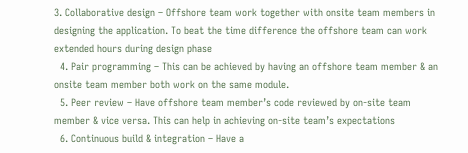3. Collaborative design – Offshore team work together with onsite team members in designing the application. To beat the time difference the offshore team can work extended hours during design phase
  4. Pair programming – This can be achieved by having an offshore team member & an onsite team member both work on the same module.
  5. Peer review – Have offshore team member’s code reviewed by on-site team member & vice versa. This can help in achieving on-site team’s expectations
  6. Continuous build & integration – Have a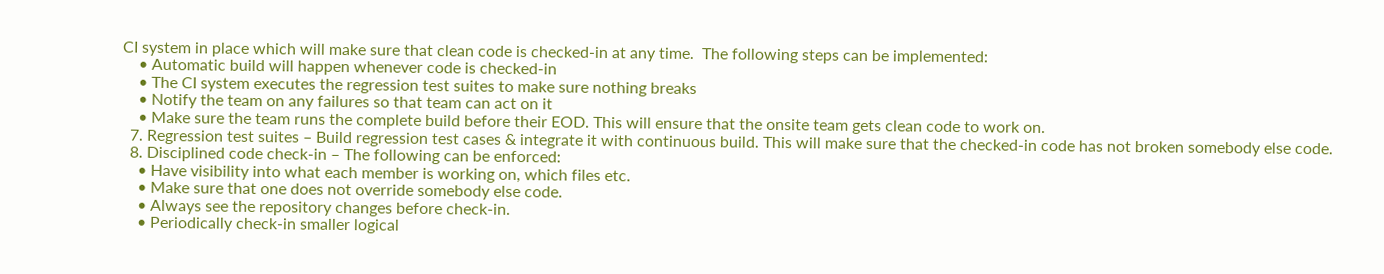CI system in place which will make sure that clean code is checked-in at any time.  The following steps can be implemented:
    • Automatic build will happen whenever code is checked-in
    • The CI system executes the regression test suites to make sure nothing breaks
    • Notify the team on any failures so that team can act on it
    • Make sure the team runs the complete build before their EOD. This will ensure that the onsite team gets clean code to work on.
  7. Regression test suites – Build regression test cases & integrate it with continuous build. This will make sure that the checked-in code has not broken somebody else code.
  8. Disciplined code check-in – The following can be enforced:
    • Have visibility into what each member is working on, which files etc.
    • Make sure that one does not override somebody else code.
    • Always see the repository changes before check-in.
    • Periodically check-in smaller logical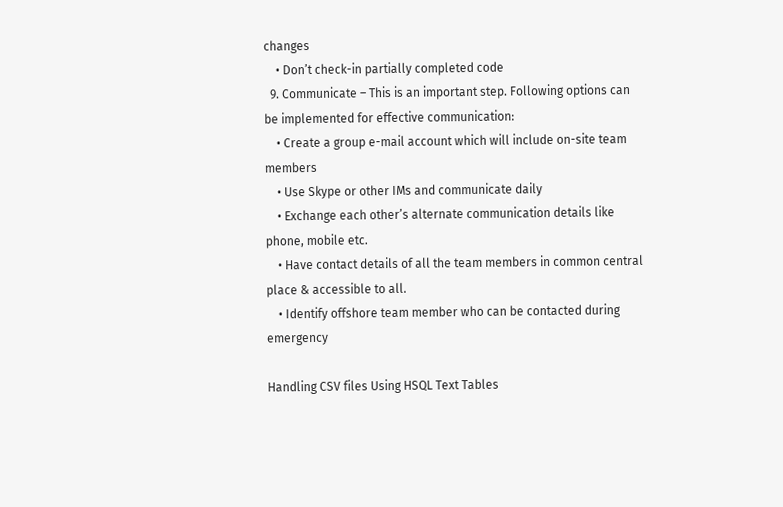changes
    • Don’t check-in partially completed code
  9. Communicate – This is an important step. Following options can be implemented for effective communication:
    • Create a group e-mail account which will include on-site team members
    • Use Skype or other IMs and communicate daily
    • Exchange each other’s alternate communication details like phone, mobile etc.
    • Have contact details of all the team members in common central place & accessible to all.
    • Identify offshore team member who can be contacted during emergency

Handling CSV files Using HSQL Text Tables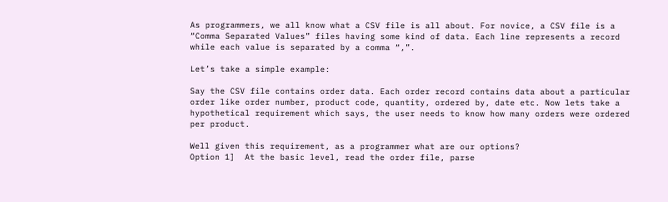As programmers, we all know what a CSV file is all about. For novice, a CSV file is a “Comma Separated Values” files having some kind of data. Each line represents a record while each value is separated by a comma “,”.

Let’s take a simple example:

Say the CSV file contains order data. Each order record contains data about a particular order like order number, product code, quantity, ordered by, date etc. Now lets take a hypothetical requirement which says, the user needs to know how many orders were ordered per product.

Well given this requirement, as a programmer what are our options?
Option 1]  At the basic level, read the order file, parse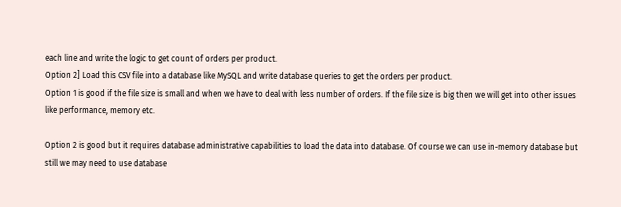each line and write the logic to get count of orders per product.
Option 2] Load this CSV file into a database like MySQL and write database queries to get the orders per product.
Option 1 is good if the file size is small and when we have to deal with less number of orders. If the file size is big then we will get into other issues like performance, memory etc.

Option 2 is good but it requires database administrative capabilities to load the data into database. Of course we can use in-memory database but still we may need to use database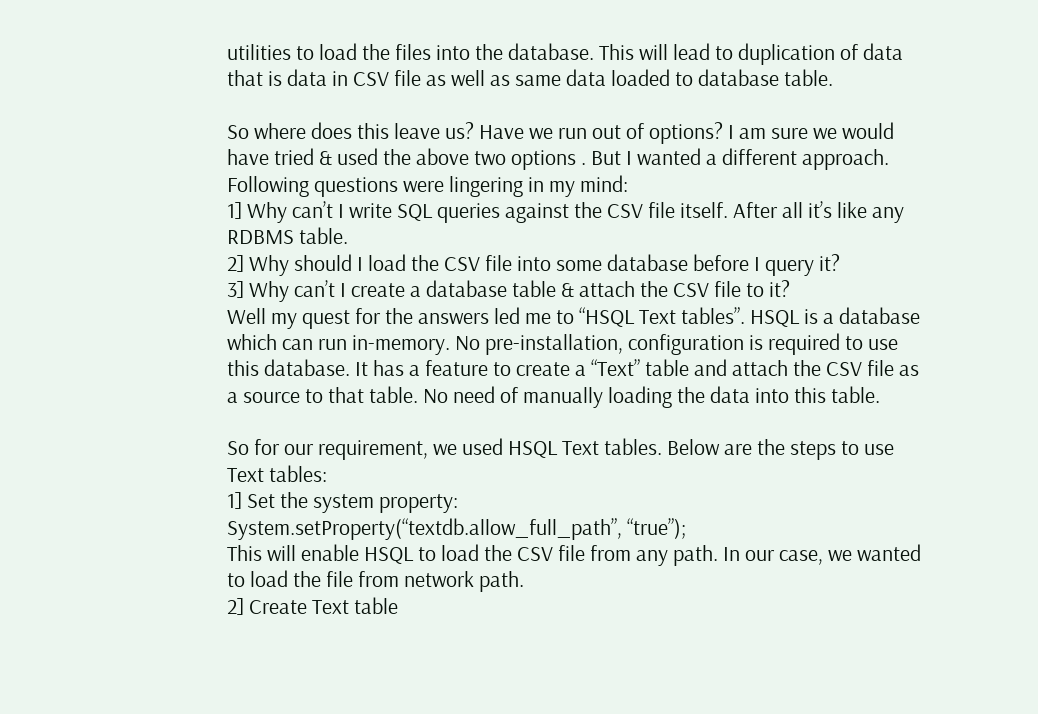utilities to load the files into the database. This will lead to duplication of data that is data in CSV file as well as same data loaded to database table.

So where does this leave us? Have we run out of options? I am sure we would have tried & used the above two options . But I wanted a different approach. Following questions were lingering in my mind:
1] Why can’t I write SQL queries against the CSV file itself. After all it’s like any RDBMS table.
2] Why should I load the CSV file into some database before I query it?
3] Why can’t I create a database table & attach the CSV file to it?
Well my quest for the answers led me to “HSQL Text tables”. HSQL is a database which can run in-memory. No pre-installation, configuration is required to use this database. It has a feature to create a “Text” table and attach the CSV file as a source to that table. No need of manually loading the data into this table.

So for our requirement, we used HSQL Text tables. Below are the steps to use Text tables:
1] Set the system property:
System.setProperty(“textdb.allow_full_path”, “true”);
This will enable HSQL to load the CSV file from any path. In our case, we wanted to load the file from network path.
2] Create Text table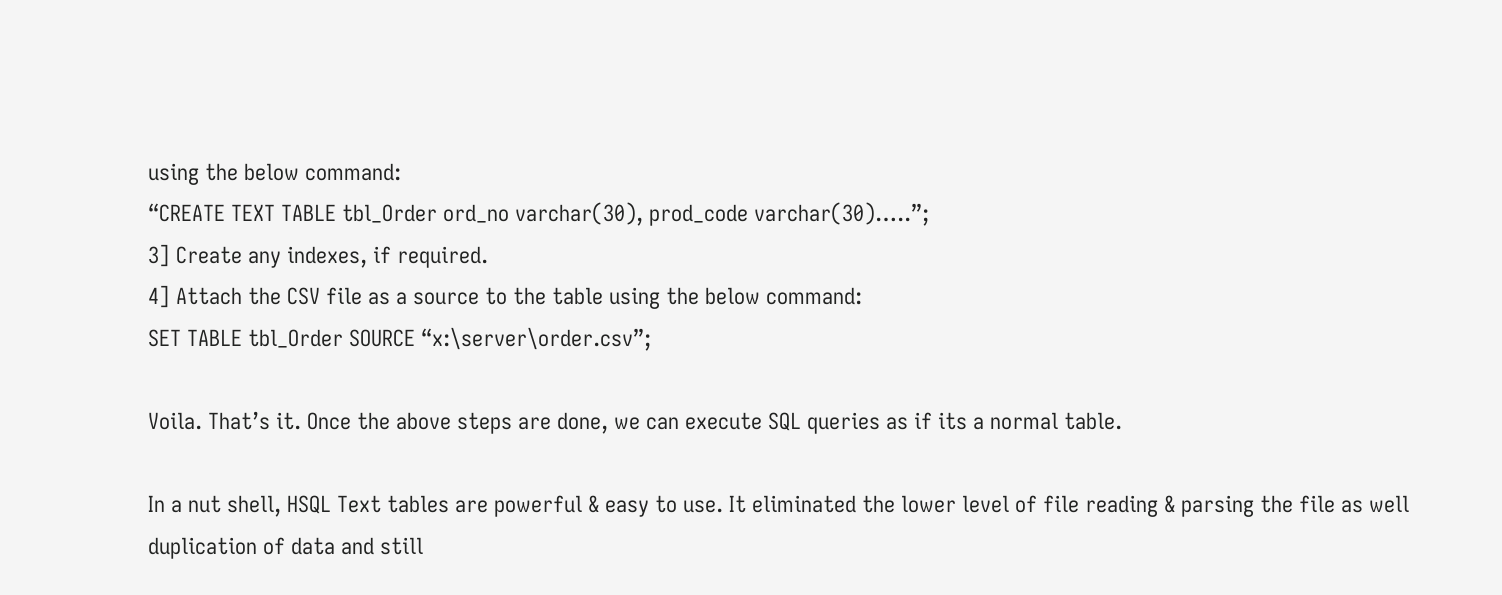using the below command:
“CREATE TEXT TABLE tbl_Order ord_no varchar(30), prod_code varchar(30)…..”;
3] Create any indexes, if required.
4] Attach the CSV file as a source to the table using the below command:
SET TABLE tbl_Order SOURCE “x:\server\order.csv”;

Voila. That’s it. Once the above steps are done, we can execute SQL queries as if its a normal table.

In a nut shell, HSQL Text tables are powerful & easy to use. It eliminated the lower level of file reading & parsing the file as well duplication of data and still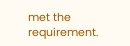met the requirement.